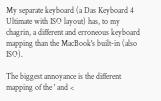My separate keyboard (a Das Keyboard 4 Ultimate with ISO layout) has, to my chagrin, a different and erroneous keyboard mapping than the MacBook's built-in (also ISO).

The biggest annoyance is the different mapping of the ' and <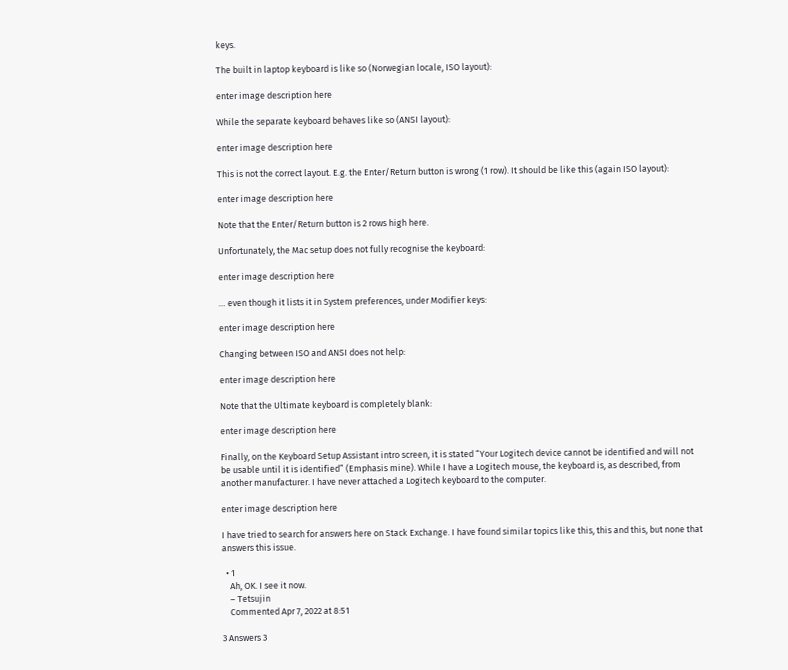keys.

The built in laptop keyboard is like so (Norwegian locale, ISO layout):

enter image description here

While the separate keyboard behaves like so (ANSI layout):

enter image description here

This is not the correct layout. E.g. the Enter/Return button is wrong (1 row). It should be like this (again ISO layout):

enter image description here

Note that the Enter/Return button is 2 rows high here.

Unfortunately, the Mac setup does not fully recognise the keyboard:

enter image description here

… even though it lists it in System preferences, under Modifier keys:

enter image description here

Changing between ISO and ANSI does not help:

enter image description here

Note that the Ultimate keyboard is completely blank:

enter image description here

Finally, on the Keyboard Setup Assistant intro screen, it is stated “Your Logitech device cannot be identified and will not be usable until it is identified” (Emphasis mine). While I have a Logitech mouse, the keyboard is, as described, from another manufacturer. I have never attached a Logitech keyboard to the computer.

enter image description here

I have tried to search for answers here on Stack Exchange. I have found similar topics like this, this and this, but none that answers this issue.

  • 1
    Ah, OK. I see it now.
    – Tetsujin
    Commented Apr 7, 2022 at 8:51

3 Answers 3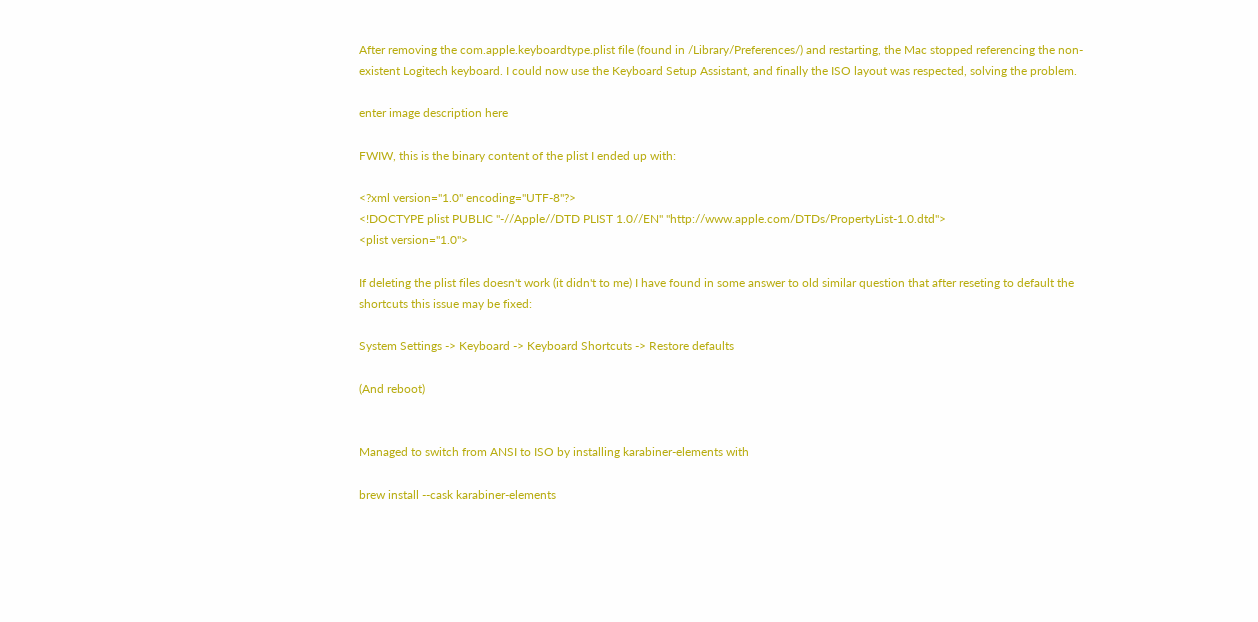After removing the com.apple.keyboardtype.plist file (found in /Library/Preferences/) and restarting, the Mac stopped referencing the non-existent Logitech keyboard. I could now use the Keyboard Setup Assistant, and finally the ISO layout was respected, solving the problem.

enter image description here

FWIW, this is the binary content of the plist I ended up with:

<?xml version="1.0" encoding="UTF-8"?>
<!DOCTYPE plist PUBLIC "-//Apple//DTD PLIST 1.0//EN" "http://www.apple.com/DTDs/PropertyList-1.0.dtd">
<plist version="1.0">

If deleting the plist files doesn't work (it didn't to me) I have found in some answer to old similar question that after reseting to default the shortcuts this issue may be fixed:

System Settings -> Keyboard -> Keyboard Shortcuts -> Restore defaults

(And reboot)


Managed to switch from ANSI to ISO by installing karabiner-elements with

brew install --cask karabiner-elements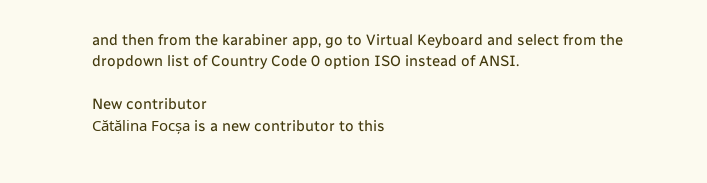and then from the karabiner app, go to Virtual Keyboard and select from the dropdown list of Country Code 0 option ISO instead of ANSI.

New contributor
Cătălina Focșa is a new contributor to this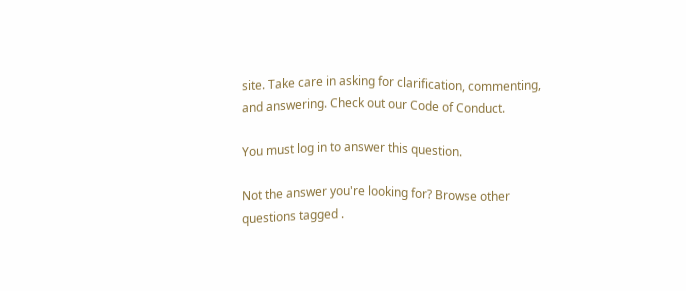site. Take care in asking for clarification, commenting, and answering. Check out our Code of Conduct.

You must log in to answer this question.

Not the answer you're looking for? Browse other questions tagged .